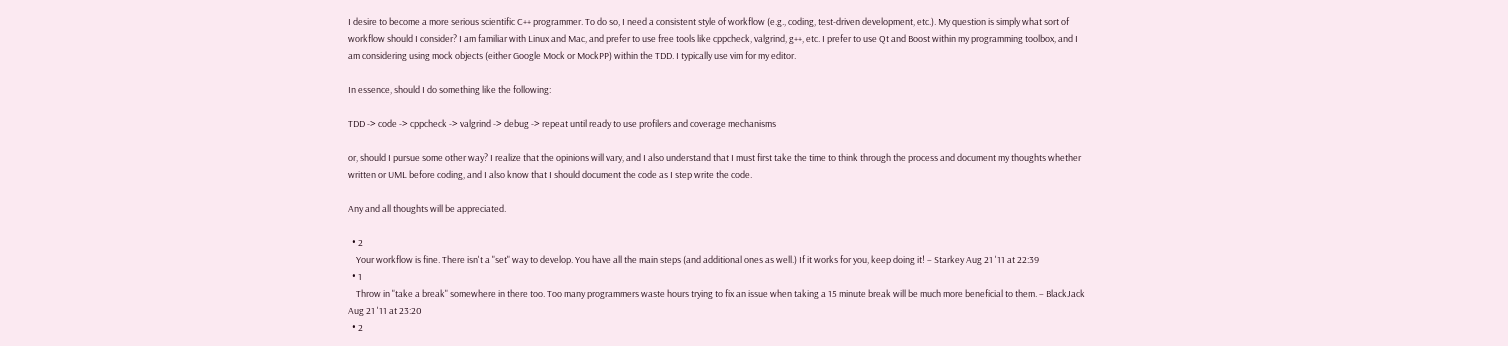I desire to become a more serious scientific C++ programmer. To do so, I need a consistent style of workflow (e.g., coding, test-driven development, etc.). My question is simply what sort of workflow should I consider? I am familiar with Linux and Mac, and prefer to use free tools like cppcheck, valgrind, g++, etc. I prefer to use Qt and Boost within my programming toolbox, and I am considering using mock objects (either Google Mock or MockPP) within the TDD. I typically use vim for my editor.

In essence, should I do something like the following:

TDD -> code -> cppcheck -> valgrind -> debug -> repeat until ready to use profilers and coverage mechanisms

or, should I pursue some other way? I realize that the opinions will vary, and I also understand that I must first take the time to think through the process and document my thoughts whether written or UML before coding, and I also know that I should document the code as I step write the code.

Any and all thoughts will be appreciated.

  • 2
    Your workflow is fine. There isn't a "set" way to develop. You have all the main steps (and additional ones as well.) If it works for you, keep doing it! – Starkey Aug 21 '11 at 22:39
  • 1
    Throw in "take a break" somewhere in there too. Too many programmers waste hours trying to fix an issue when taking a 15 minute break will be much more beneficial to them. – BlackJack Aug 21 '11 at 23:20
  • 2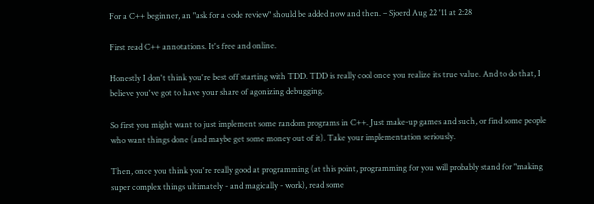For a C++ beginner, an "ask for a code review" should be added now and then. – Sjoerd Aug 22 '11 at 2:28

First read C++ annotations. It's free and online.

Honestly I don't think you're best off starting with TDD. TDD is really cool once you realize its true value. And to do that, I believe you've got to have your share of agonizing debugging.

So first you might want to just implement some random programs in C++. Just make-up games and such, or find some people who want things done (and maybe get some money out of it). Take your implementation seriously.

Then, once you think you're really good at programming (at this point, programming for you will probably stand for "making super complex things ultimately - and magically - work), read some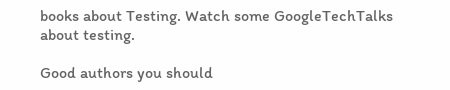books about Testing. Watch some GoogleTechTalks about testing.

Good authors you should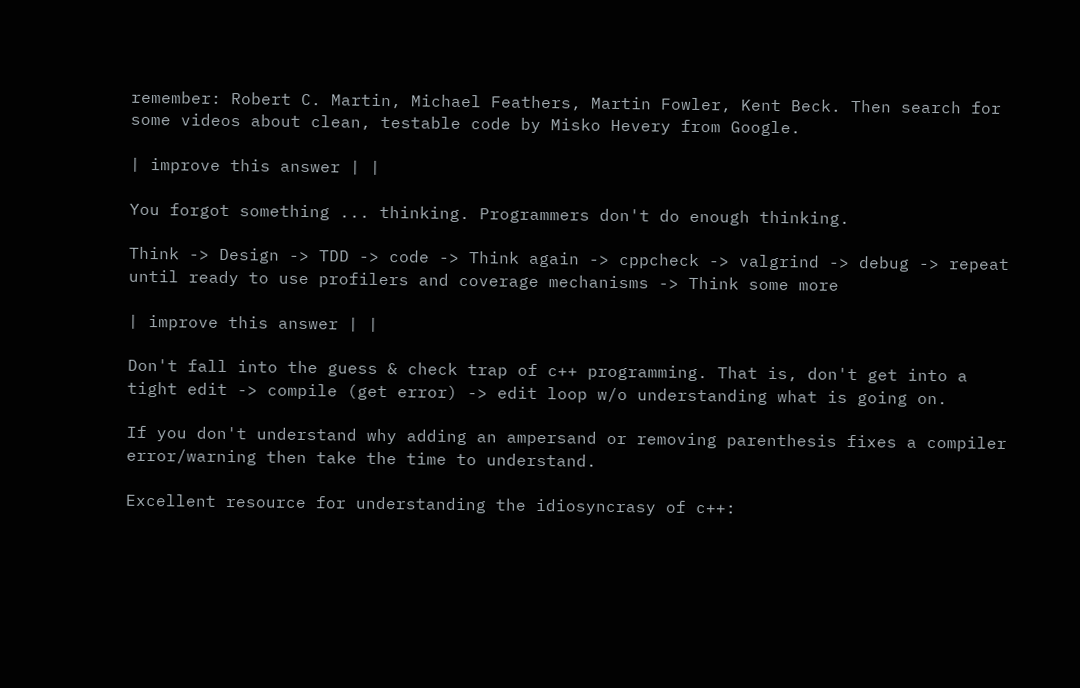remember: Robert C. Martin, Michael Feathers, Martin Fowler, Kent Beck. Then search for some videos about clean, testable code by Misko Hevery from Google.

| improve this answer | |

You forgot something ... thinking. Programmers don't do enough thinking.

Think -> Design -> TDD -> code -> Think again -> cppcheck -> valgrind -> debug -> repeat until ready to use profilers and coverage mechanisms -> Think some more

| improve this answer | |

Don't fall into the guess & check trap of c++ programming. That is, don't get into a tight edit -> compile (get error) -> edit loop w/o understanding what is going on.

If you don't understand why adding an ampersand or removing parenthesis fixes a compiler error/warning then take the time to understand.

Excellent resource for understanding the idiosyncrasy of c++: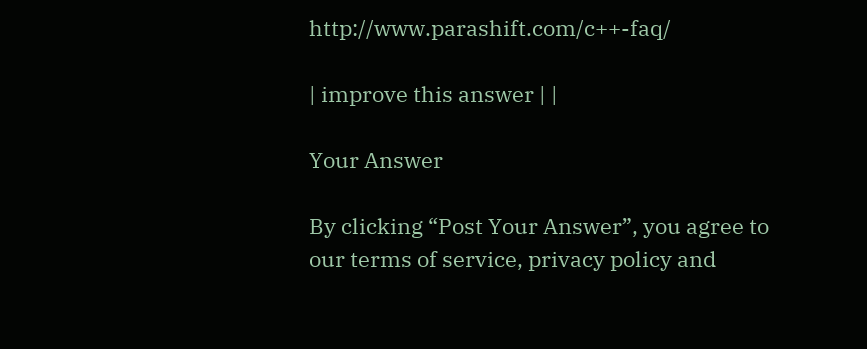http://www.parashift.com/c++-faq/

| improve this answer | |

Your Answer

By clicking “Post Your Answer”, you agree to our terms of service, privacy policy and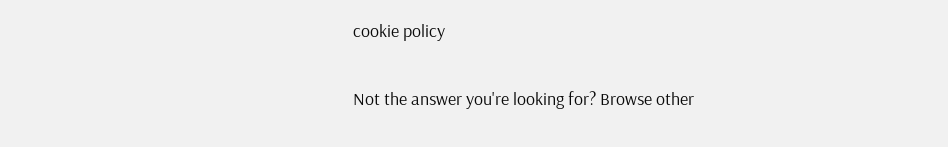cookie policy

Not the answer you're looking for? Browse other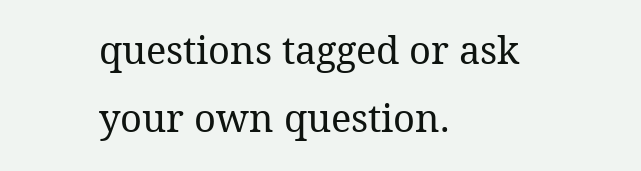questions tagged or ask your own question.